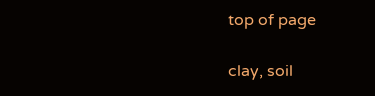top of page

clay, soil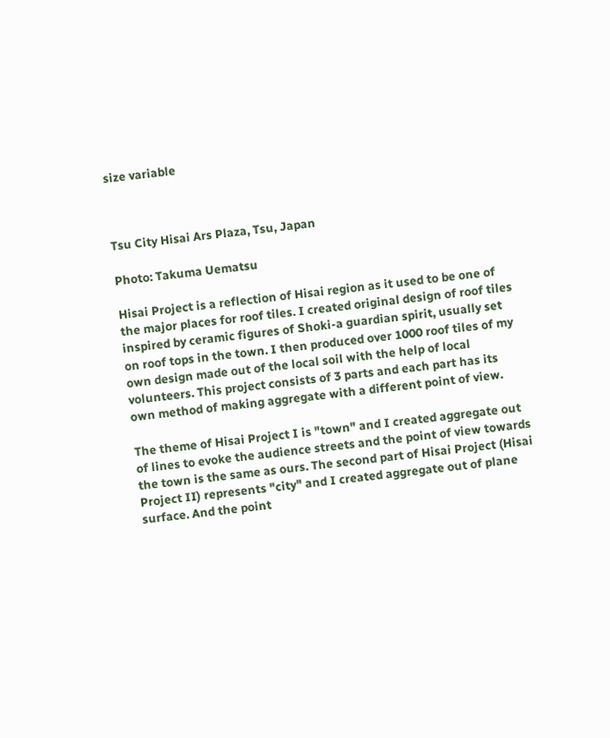size variable



Tsu City Hisai Ars Plaza, Tsu, Japan

Photo: Takuma Uematsu

Hisai Project is a reflection of Hisai region as it used to be one of the major places for roof tiles. I created original design of roof tiles inspired by ceramic figures of Shoki-a guardian spirit, usually set on roof tops in the town. I then produced over 1000 roof tiles of my own design made out of the local soil with the help of local volunteers. This project consists of 3 parts and each part has its own method of making aggregate with a different point of view.

The theme of Hisai Project I is "town" and I created aggregate out of lines to evoke the audience streets and the point of view towards the town is the same as ours. The second part of Hisai Project (Hisai Project II) represents "city" and I created aggregate out of plane surface. And the point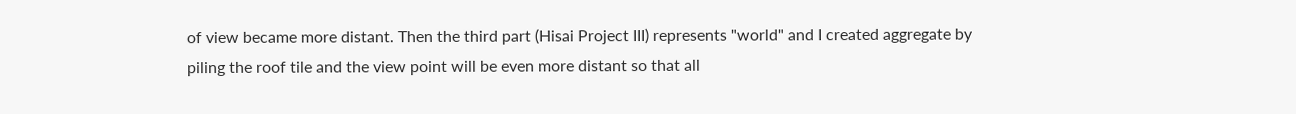of view became more distant. Then the third part (Hisai Project III) represents "world" and I created aggregate by piling the roof tile and the view point will be even more distant so that all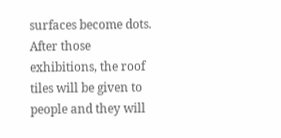surfaces become dots. After those exhibitions, the roof tiles will be given to people and they will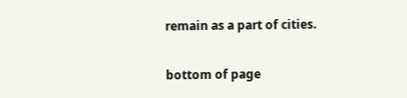remain as a part of cities.

bottom of page